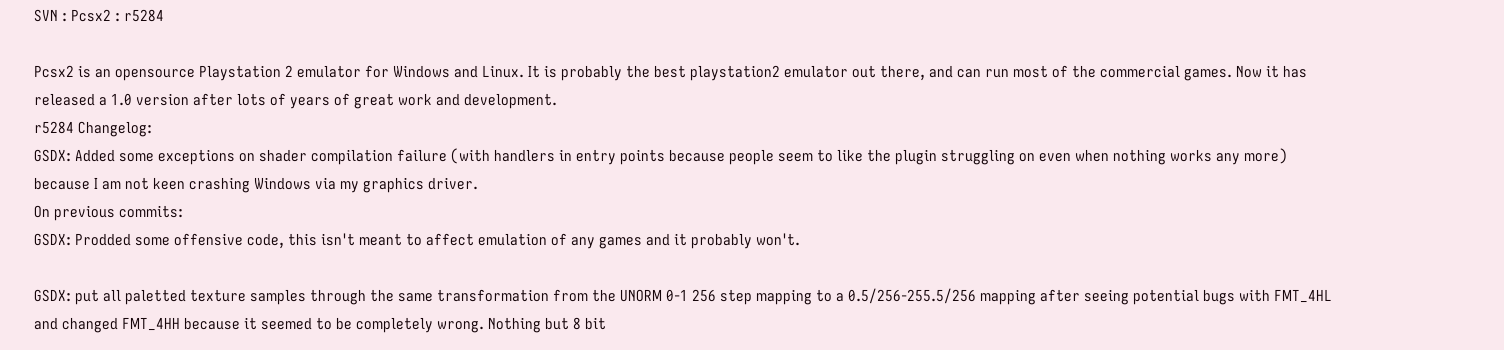SVN : Pcsx2 : r5284

Pcsx2 is an opensource Playstation 2 emulator for Windows and Linux. It is probably the best playstation2 emulator out there, and can run most of the commercial games. Now it has released a 1.0 version after lots of years of great work and development.
r5284 Changelog:
GSDX: Added some exceptions on shader compilation failure (with handlers in entry points because people seem to like the plugin struggling on even when nothing works any more) because I am not keen crashing Windows via my graphics driver.
On previous commits:
GSDX: Prodded some offensive code, this isn't meant to affect emulation of any games and it probably won't.

GSDX: put all paletted texture samples through the same transformation from the UNORM 0-1 256 step mapping to a 0.5/256-255.5/256 mapping after seeing potential bugs with FMT_4HL and changed FMT_4HH because it seemed to be completely wrong. Nothing but 8 bit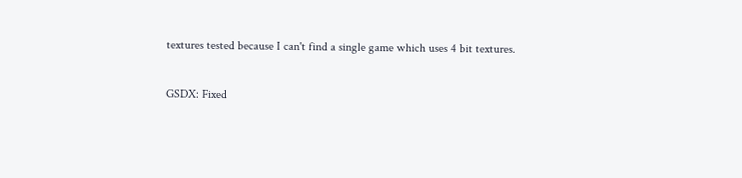textures tested because I can't find a single game which uses 4 bit textures.

GSDX: Fixed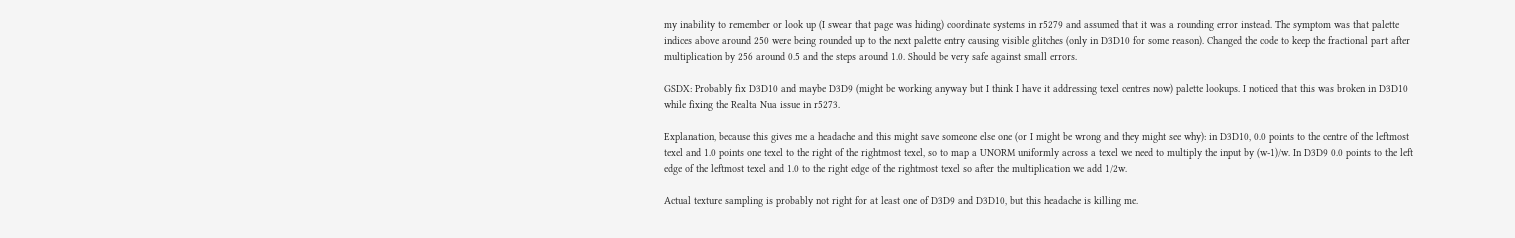my inability to remember or look up (I swear that page was hiding) coordinate systems in r5279 and assumed that it was a rounding error instead. The symptom was that palette indices above around 250 were being rounded up to the next palette entry causing visible glitches (only in D3D10 for some reason). Changed the code to keep the fractional part after multiplication by 256 around 0.5 and the steps around 1.0. Should be very safe against small errors.

GSDX: Probably fix D3D10 and maybe D3D9 (might be working anyway but I think I have it addressing texel centres now) palette lookups. I noticed that this was broken in D3D10 while fixing the Realta Nua issue in r5273.

Explanation, because this gives me a headache and this might save someone else one (or I might be wrong and they might see why): in D3D10, 0.0 points to the centre of the leftmost texel and 1.0 points one texel to the right of the rightmost texel, so to map a UNORM uniformly across a texel we need to multiply the input by (w-1)/w. In D3D9 0.0 points to the left edge of the leftmost texel and 1.0 to the right edge of the rightmost texel so after the multiplication we add 1/2w.

Actual texture sampling is probably not right for at least one of D3D9 and D3D10, but this headache is killing me.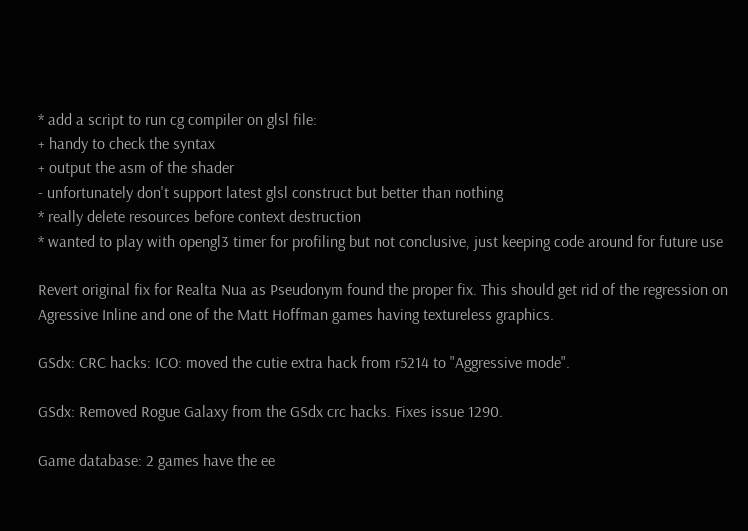* add a script to run cg compiler on glsl file:
+ handy to check the syntax
+ output the asm of the shader
- unfortunately don't support latest glsl construct but better than nothing
* really delete resources before context destruction
* wanted to play with opengl3 timer for profiling but not conclusive, just keeping code around for future use

Revert original fix for Realta Nua as Pseudonym found the proper fix. This should get rid of the regression on Agressive Inline and one of the Matt Hoffman games having textureless graphics.

GSdx: CRC hacks: ICO: moved the cutie extra hack from r5214 to "Aggressive mode".

GSdx: Removed Rogue Galaxy from the GSdx crc hacks. Fixes issue 1290.

Game database: 2 games have the ee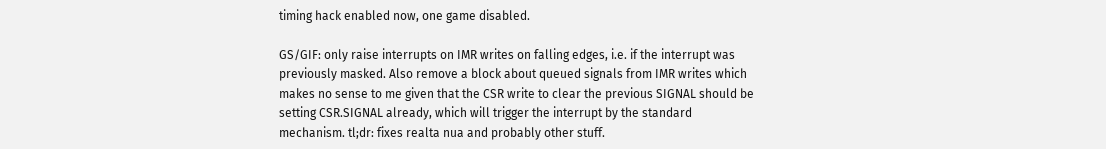timing hack enabled now, one game disabled.

GS/GIF: only raise interrupts on IMR writes on falling edges, i.e. if the interrupt was previously masked. Also remove a block about queued signals from IMR writes which makes no sense to me given that the CSR write to clear the previous SIGNAL should be setting CSR.SIGNAL already, which will trigger the interrupt by the standard mechanism. tl;dr: fixes realta nua and probably other stuff.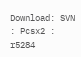Download: SVN : Pcsx2 : r5284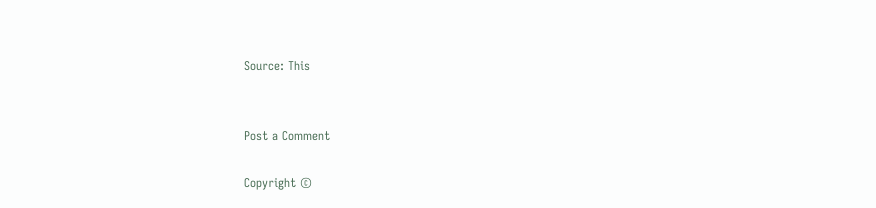Source: This


Post a Comment

Copyright ©